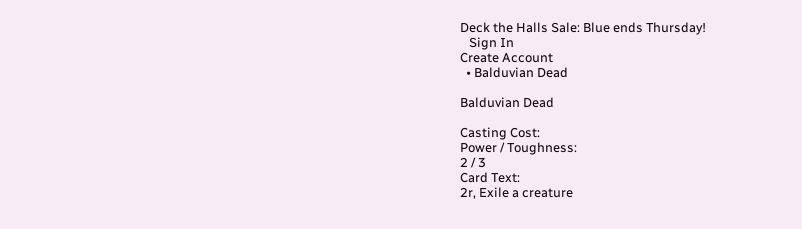Deck the Halls Sale: Blue ends Thursday!
   Sign In
Create Account
  • Balduvian Dead

Balduvian Dead

Casting Cost:
Power / Toughness:
2 / 3
Card Text:
2r, Exile a creature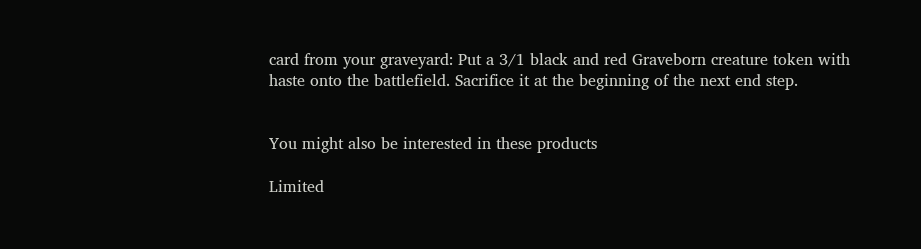card from your graveyard: Put a 3/1 black and red Graveborn creature token with haste onto the battlefield. Sacrifice it at the beginning of the next end step.


You might also be interested in these products

Limited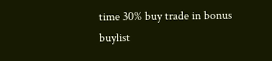time 30% buy trade in bonus buylist